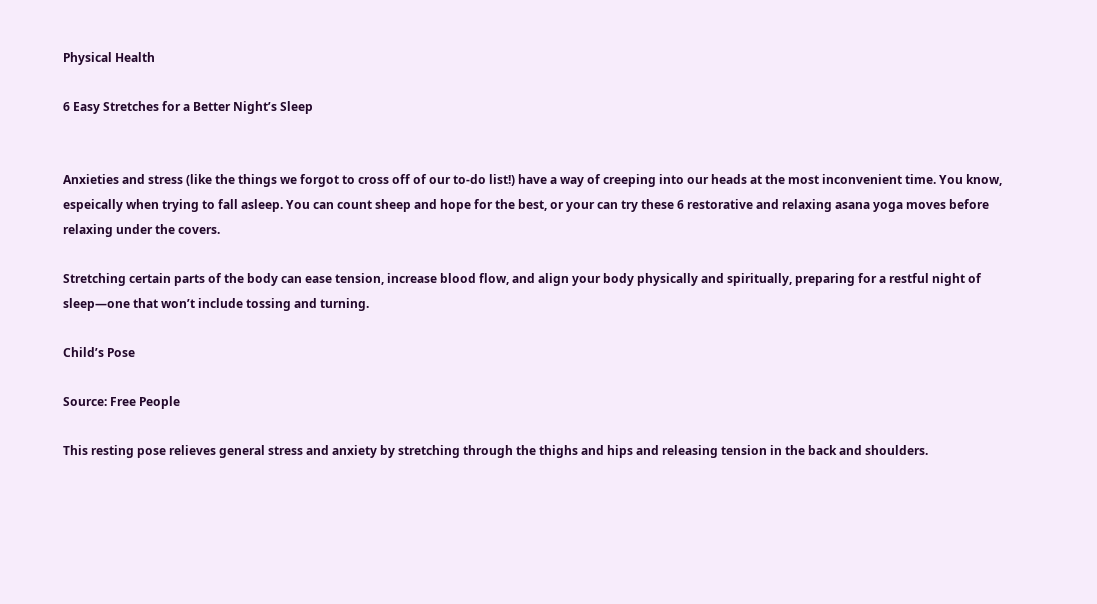Physical Health

6 Easy Stretches for a Better Night’s Sleep


Anxieties and stress (like the things we forgot to cross off of our to-do list!) have a way of creeping into our heads at the most inconvenient time. You know, espeically when trying to fall asleep. You can count sheep and hope for the best, or your can try these 6 restorative and relaxing asana yoga moves before relaxing under the covers.

Stretching certain parts of the body can ease tension, increase blood flow, and align your body physically and spiritually, preparing for a restful night of sleep—one that won’t include tossing and turning.

Child’s Pose

Source: Free People

This resting pose relieves general stress and anxiety by stretching through the thighs and hips and releasing tension in the back and shoulders.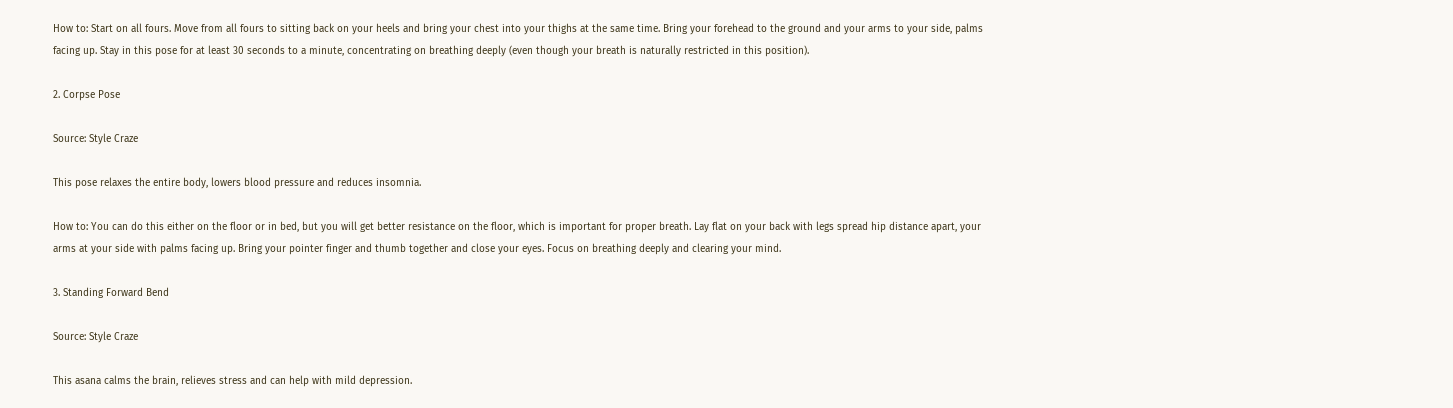How to: Start on all fours. Move from all fours to sitting back on your heels and bring your chest into your thighs at the same time. Bring your forehead to the ground and your arms to your side, palms facing up. Stay in this pose for at least 30 seconds to a minute, concentrating on breathing deeply (even though your breath is naturally restricted in this position).

2. Corpse Pose

Source: Style Craze

This pose relaxes the entire body, lowers blood pressure and reduces insomnia.

How to: You can do this either on the floor or in bed, but you will get better resistance on the floor, which is important for proper breath. Lay flat on your back with legs spread hip distance apart, your arms at your side with palms facing up. Bring your pointer finger and thumb together and close your eyes. Focus on breathing deeply and clearing your mind.

3. Standing Forward Bend

Source: Style Craze

This asana calms the brain, relieves stress and can help with mild depression.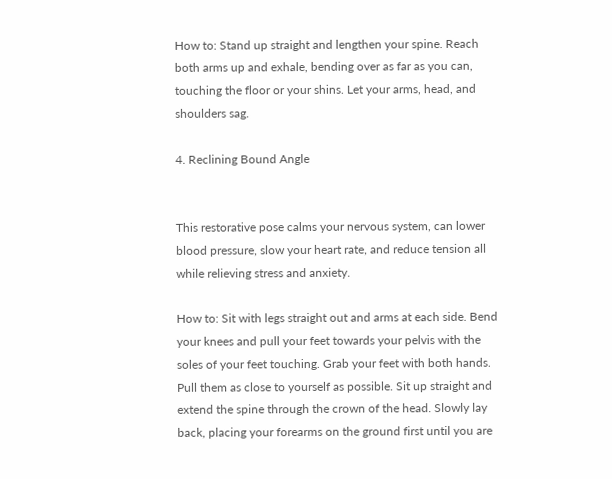How to: Stand up straight and lengthen your spine. Reach both arms up and exhale, bending over as far as you can, touching the floor or your shins. Let your arms, head, and shoulders sag.

4. Reclining Bound Angle


This restorative pose calms your nervous system, can lower blood pressure, slow your heart rate, and reduce tension all while relieving stress and anxiety.

How to: Sit with legs straight out and arms at each side. Bend your knees and pull your feet towards your pelvis with the soles of your feet touching. Grab your feet with both hands. Pull them as close to yourself as possible. Sit up straight and extend the spine through the crown of the head. Slowly lay back, placing your forearms on the ground first until you are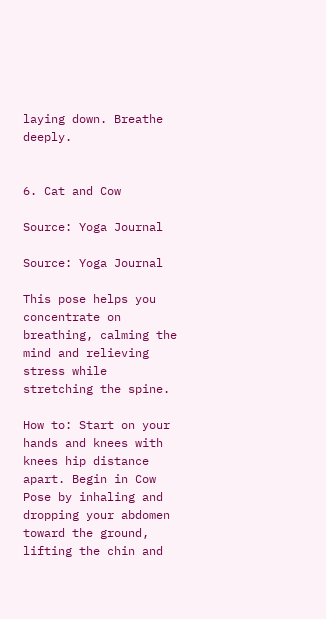laying down. Breathe deeply.


6. Cat and Cow

Source: Yoga Journal

Source: Yoga Journal

This pose helps you concentrate on breathing, calming the mind and relieving stress while stretching the spine.

How to: Start on your hands and knees with knees hip distance apart. Begin in Cow Pose by inhaling and dropping your abdomen toward the ground, lifting the chin and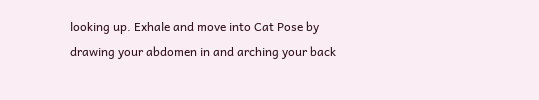looking up. Exhale and move into Cat Pose by drawing your abdomen in and arching your back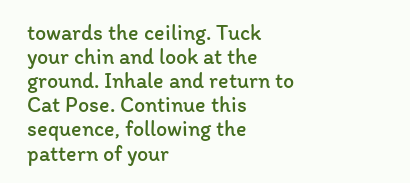towards the ceiling. Tuck your chin and look at the ground. Inhale and return to Cat Pose. Continue this sequence, following the pattern of your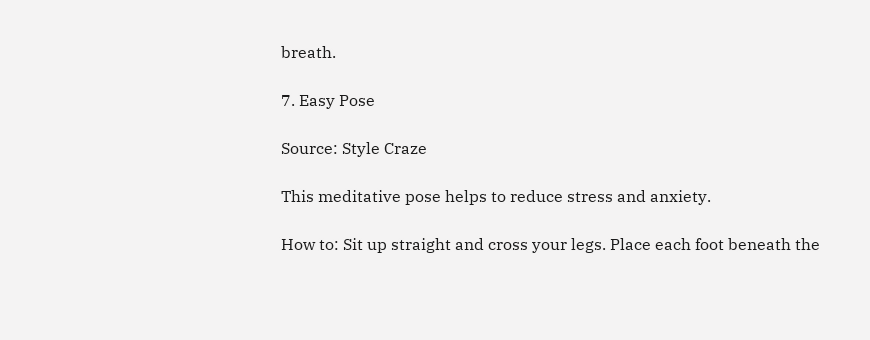breath.

7. Easy Pose

Source: Style Craze

This meditative pose helps to reduce stress and anxiety.

How to: Sit up straight and cross your legs. Place each foot beneath the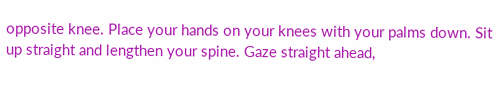opposite knee. Place your hands on your knees with your palms down. Sit up straight and lengthen your spine. Gaze straight ahead,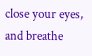close your eyes, and breathe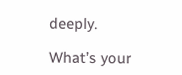deeply.

What’s your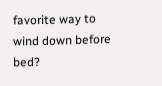favorite way to wind down before bed?